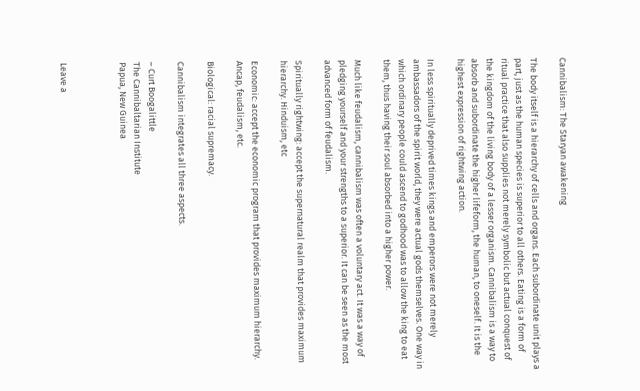Cannibalism: The Staryan awakening

The body itself is a hierarchy of cells and organs. Each subordinate unit plays a part, just as the human species is superior to all others. Eating is a form of ritual practice that also supplies not merely symbolic but actual conquest of the kingdom of the living body of a lesser organism. Cannibalism is a way to absorb and subordinate the higher lifeform, the human, to oneself. It is the highest expression of rightwing action.

In less spiritually deprived times kings and emperors were not merely ambassadors of the spirit world, they were actual gods themselves. One way in which ordinary people could ascend to godhood was to allow the king to eat them, thus having their soul absorbed into a higher power.

Much like feudalism, cannibalism was often a voluntary act. It was a way of pledging yourself and your strengths to a superior. It can be seen as the most advanced form of feudalism.

Spiritually rightwing: accept the supernatural realm that provides maximum hierarchy. Hinduism, etc

Economic: accept the economic program that provides maximum hierarchy. Ancap, feudalism, etc.

Biological: racial supremacy.

Cannibalism integrates all three aspects.

– Curt Boogalittle
The Cannibaltarian Institute
Papua, New Guinea



Leave a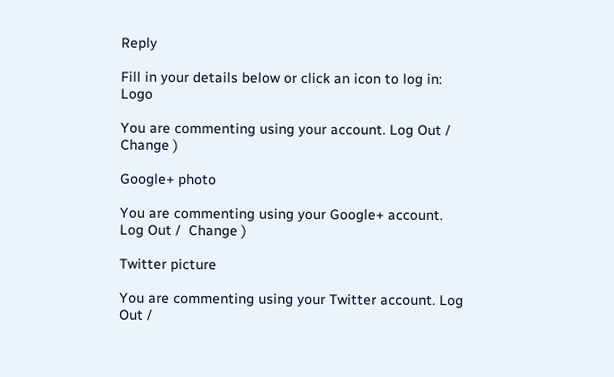Reply

Fill in your details below or click an icon to log in: Logo

You are commenting using your account. Log Out /  Change )

Google+ photo

You are commenting using your Google+ account. Log Out /  Change )

Twitter picture

You are commenting using your Twitter account. Log Out /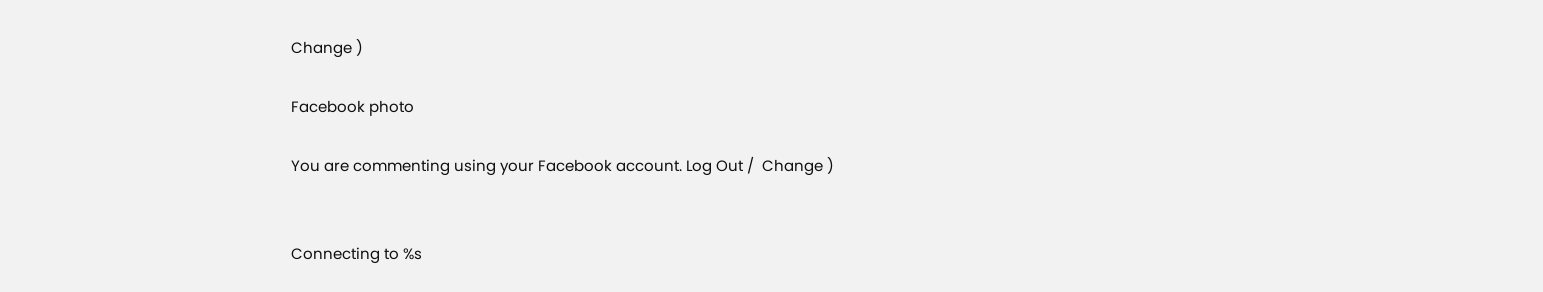Change )

Facebook photo

You are commenting using your Facebook account. Log Out /  Change )


Connecting to %s